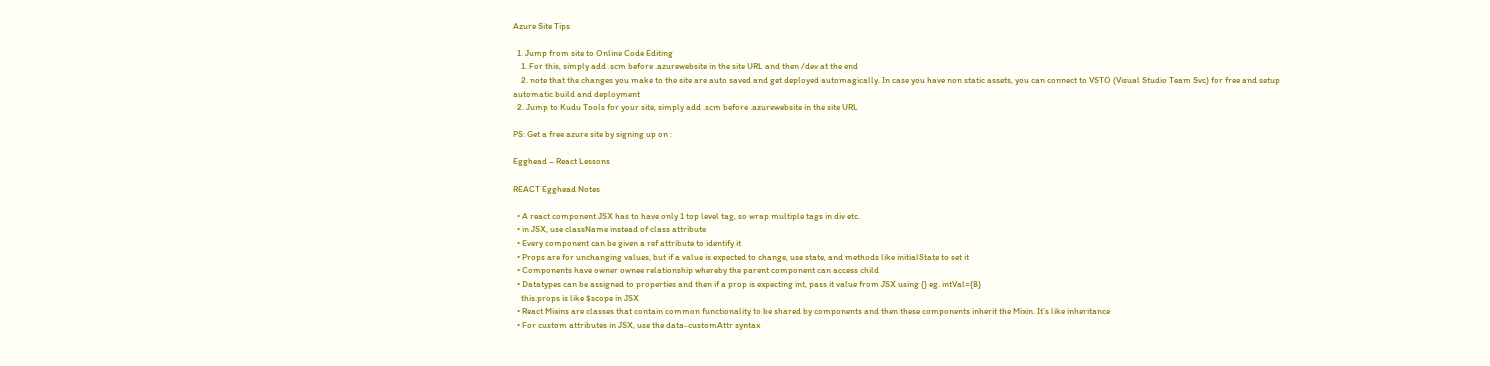Azure Site Tips

  1. Jump from site to Online Code Editing
    1. For this, simply add .scm before .azurewebsite in the site URL and then /dev at the end
    2. note that the changes you make to the site are auto saved and get deployed automagically. In case you have non static assets, you can connect to VSTO (Visual Studio Team Svc) for free and setup automatic build and deployment
  2. Jump to Kudu Tools for your site, simply add .scm before .azurewebsite in the site URL

PS: Get a free azure site by signing up on :

Egghead – React Lessons

REACT Egghead Notes

  • A react component JSX has to have only 1 top level tag, so wrap multiple tags in div etc.
  • in JSX, use className instead of class attribute
  • Every component can be given a ref attribute to identify it
  • Props are for unchanging values, but if a value is expected to change, use state, and methods like initialState to set it
  • Components have owner ownee relationship whereby the parent component can access child
  • Datatypes can be assigned to properties and then if a prop is expecting int, pass it value from JSX using {} eg. intVal={8}
    this.props is like $scope in JSX
  • React Mixins are classes that contain common functionality to be shared by components and then these components inherit the Mixin. It’s like inheritance
  • For custom attributes in JSX, use the data-customAttr syntax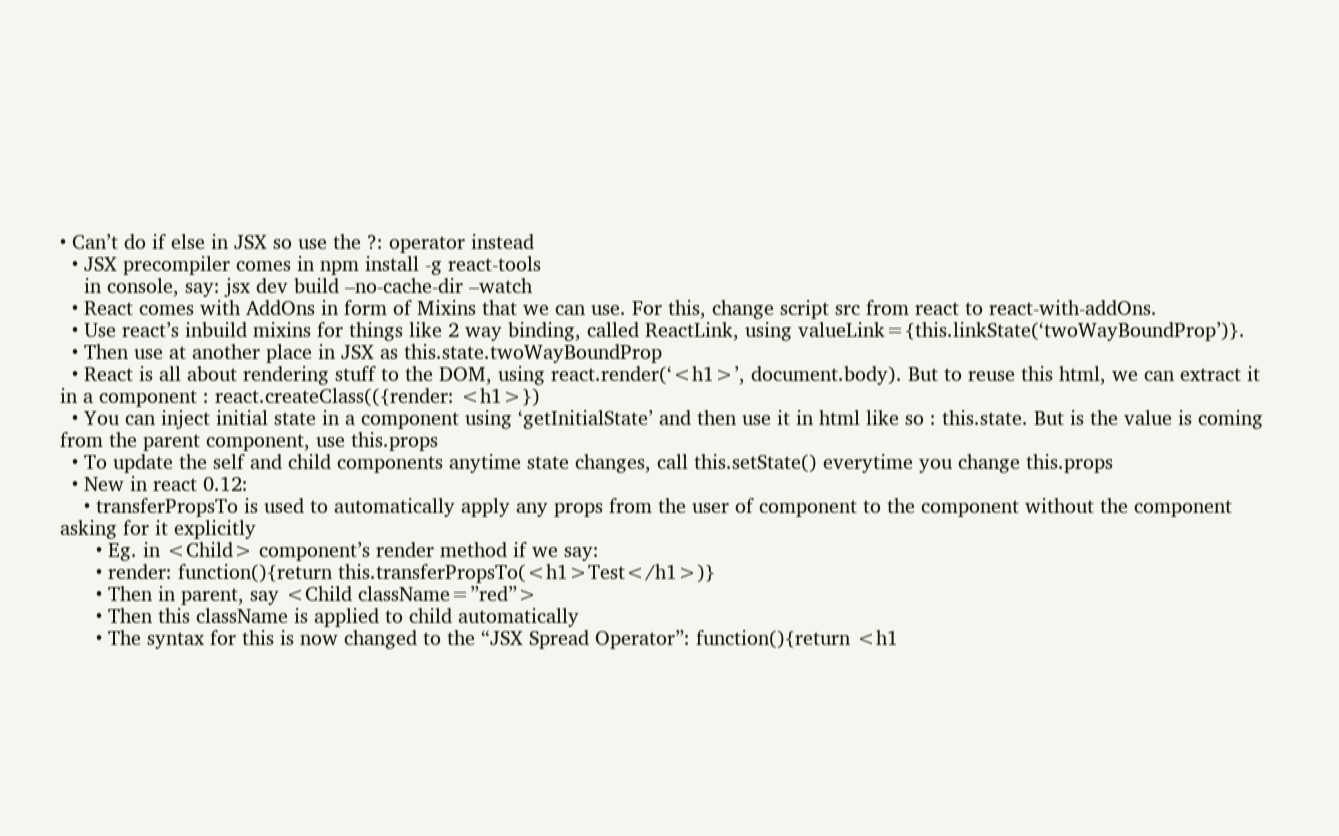• Can’t do if else in JSX so use the ?: operator instead
  • JSX precompiler comes in npm install -g react-tools
    in console, say: jsx dev build –no-cache-dir –watch
  • React comes with AddOns in form of Mixins that we can use. For this, change script src from react to react-with-addOns.
  • Use react’s inbuild mixins for things like 2 way binding, called ReactLink, using valueLink={this.linkState(‘twoWayBoundProp’)}.
  • Then use at another place in JSX as this.state.twoWayBoundProp
  • React is all about rendering stuff to the DOM, using react.render(‘<h1>’, document.body). But to reuse this html, we can extract it in a component : react.createClass(({render: <h1>})
  • You can inject initial state in a component using ‘getInitialState’ and then use it in html like so : this.state. But is the value is coming from the parent component, use this.props
  • To update the self and child components anytime state changes, call this.setState() everytime you change this.props
  • New in react 0.12:
    • transferPropsTo is used to automatically apply any props from the user of component to the component without the component asking for it explicitly
      • Eg. in <Child> component’s render method if we say:
      • render: function(){return this.transferPropsTo(<h1>Test</h1>)}
      • Then in parent, say <Child className=”red”>
      • Then this className is applied to child automatically
      • The syntax for this is now changed to the “JSX Spread Operator”: function(){return <h1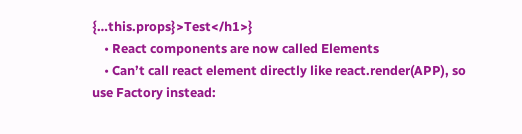{…this.props}>Test</h1>}
    • React components are now called Elements
    • Can’t call react element directly like react.render(APP), so use Factory instead: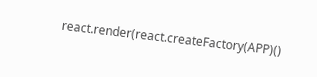react.render(react.createFactory(APP)()